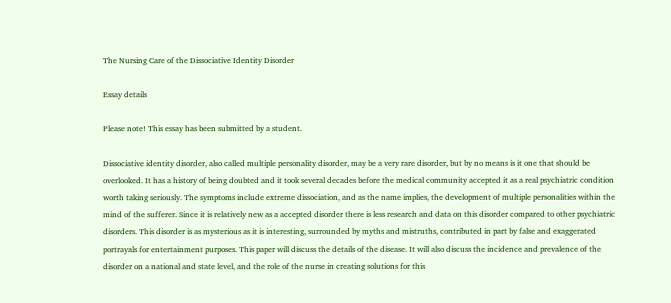The Nursing Care of the Dissociative Identity Disorder

Essay details

Please note! This essay has been submitted by a student.

Dissociative identity disorder, also called multiple personality disorder, may be a very rare disorder, but by no means is it one that should be overlooked. It has a history of being doubted and it took several decades before the medical community accepted it as a real psychiatric condition worth taking seriously. The symptoms include extreme dissociation, and as the name implies, the development of multiple personalities within the mind of the sufferer. Since it is relatively new as a accepted disorder there is less research and data on this disorder compared to other psychiatric disorders. This disorder is as mysterious as it is interesting, surrounded by myths and mistruths, contributed in part by false and exaggerated portrayals for entertainment purposes. This paper will discuss the details of the disease. It will also discuss the incidence and prevalence of the disorder on a national and state level, and the role of the nurse in creating solutions for this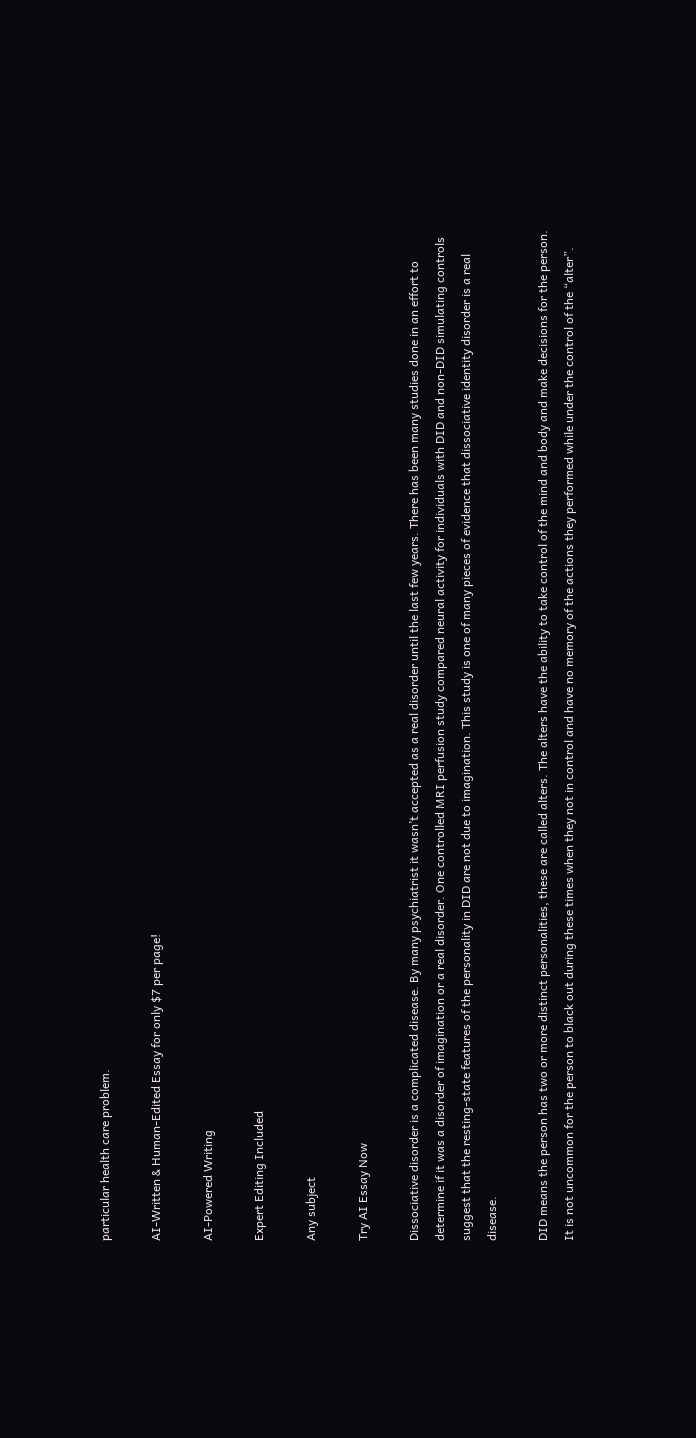particular health care problem.

AI-Written & Human-Edited Essay for only $7 per page!

AI-Powered Writing

Expert Editing Included

Any subject

Try AI Essay Now

Dissociative disorder is a complicated disease. By many psychiatrist it wasn’t accepted as a real disorder until the last few years. There has been many studies done in an effort to determine if it was a disorder of imagination or a real disorder. One controlled MRI perfusion study compared neural activity for individuals with DID and non-DID simulating controls suggest that the resting-state features of the personality in DID are not due to imagination. This study is one of many pieces of evidence that dissociative identity disorder is a real disease.

DID means the person has two or more distinct personalities, these are called alters. The alters have the ability to take control of the mind and body and make decisions for the person. It is not uncommon for the person to black out during these times when they not in control and have no memory of the actions they performed while under the control of the “alter”.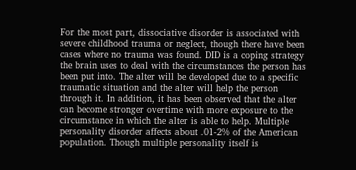For the most part, dissociative disorder is associated with severe childhood trauma or neglect, though there have been cases where no trauma was found. DID is a coping strategy the brain uses to deal with the circumstances the person has been put into. The alter will be developed due to a specific traumatic situation and the alter will help the person through it. In addition, it has been observed that the alter can become stronger overtime with more exposure to the circumstance in which the alter is able to help. Multiple personality disorder affects about .01-2% of the American population. Though multiple personality itself is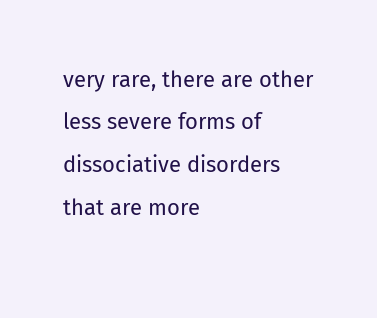very rare, there are other less severe forms of dissociative disorders that are more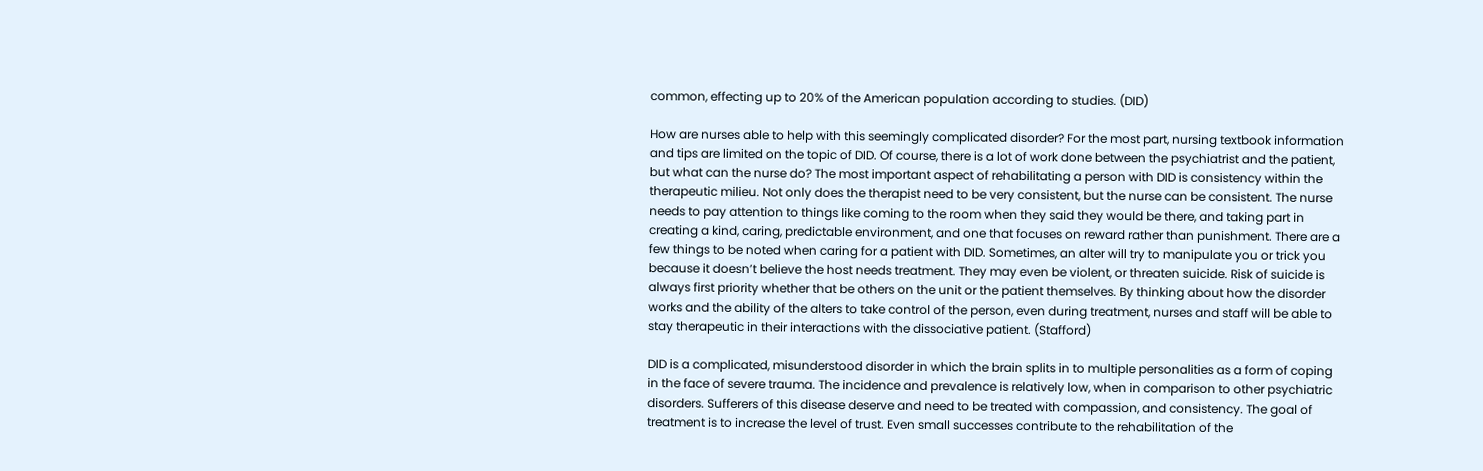common, effecting up to 20% of the American population according to studies. (DID)

How are nurses able to help with this seemingly complicated disorder? For the most part, nursing textbook information and tips are limited on the topic of DID. Of course, there is a lot of work done between the psychiatrist and the patient, but what can the nurse do? The most important aspect of rehabilitating a person with DID is consistency within the therapeutic milieu. Not only does the therapist need to be very consistent, but the nurse can be consistent. The nurse needs to pay attention to things like coming to the room when they said they would be there, and taking part in creating a kind, caring, predictable environment, and one that focuses on reward rather than punishment. There are a few things to be noted when caring for a patient with DID. Sometimes, an alter will try to manipulate you or trick you because it doesn’t believe the host needs treatment. They may even be violent, or threaten suicide. Risk of suicide is always first priority whether that be others on the unit or the patient themselves. By thinking about how the disorder works and the ability of the alters to take control of the person, even during treatment, nurses and staff will be able to stay therapeutic in their interactions with the dissociative patient. (Stafford)

DID is a complicated, misunderstood disorder in which the brain splits in to multiple personalities as a form of coping in the face of severe trauma. The incidence and prevalence is relatively low, when in comparison to other psychiatric disorders. Sufferers of this disease deserve and need to be treated with compassion, and consistency. The goal of treatment is to increase the level of trust. Even small successes contribute to the rehabilitation of the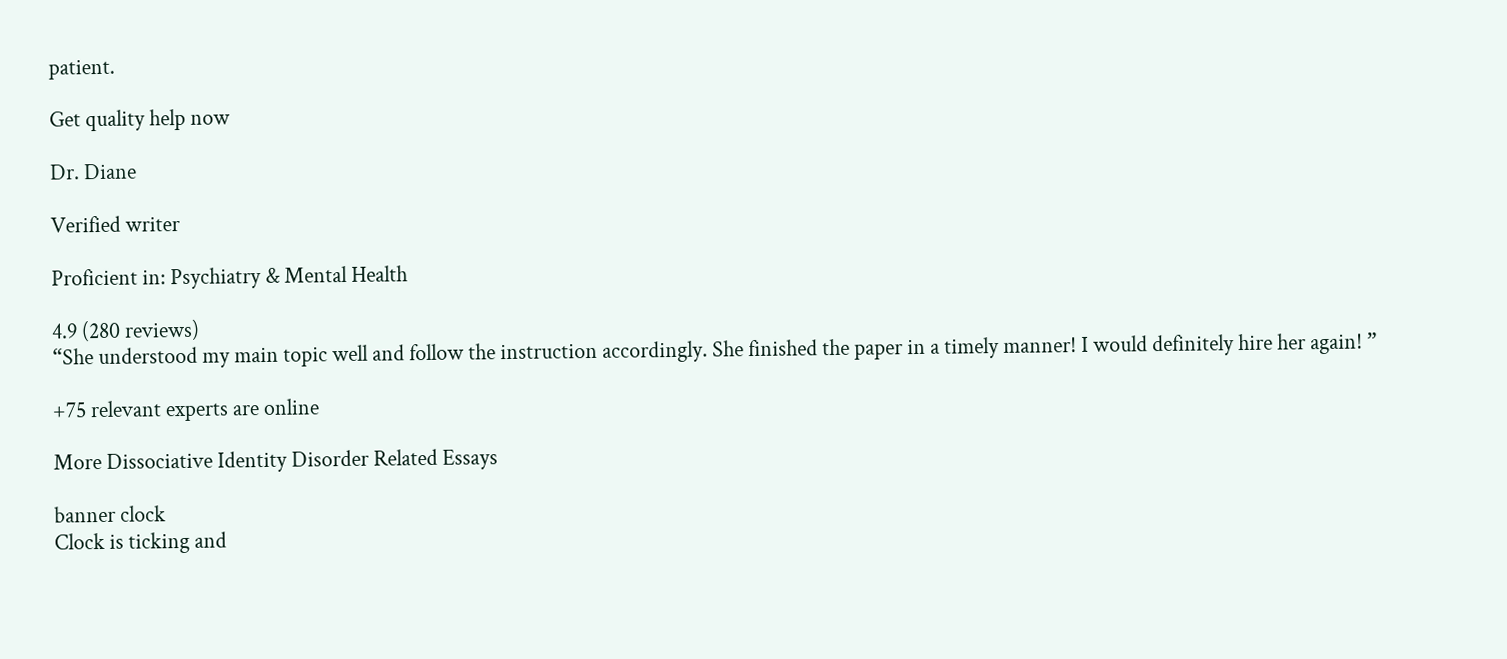patient.

Get quality help now

Dr. Diane

Verified writer

Proficient in: Psychiatry & Mental Health

4.9 (280 reviews)
“She understood my main topic well and follow the instruction accordingly. She finished the paper in a timely manner! I would definitely hire her again! ”

+75 relevant experts are online

More Dissociative Identity Disorder Related Essays

banner clock
Clock is ticking and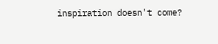inspiration doesn't come?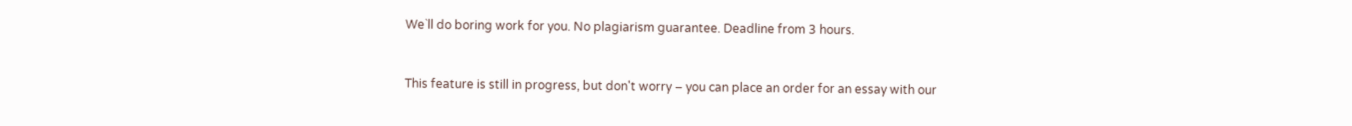We`ll do boring work for you. No plagiarism guarantee. Deadline from 3 hours.


This feature is still in progress, but don't worry – you can place an order for an essay with our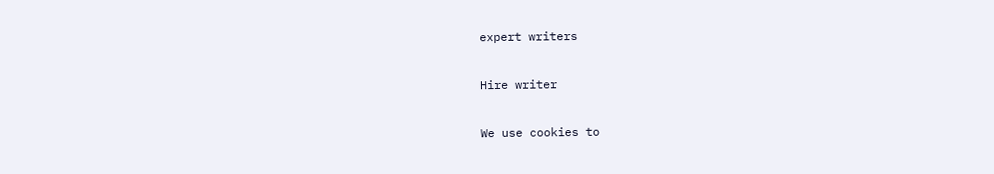expert writers

Hire writer

We use cookies to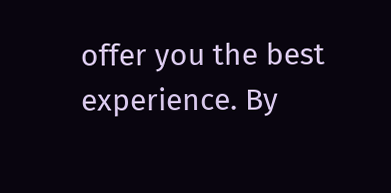offer you the best experience. By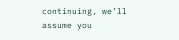continuing, we’ll assume you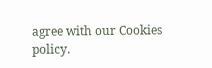agree with our Cookies policy.